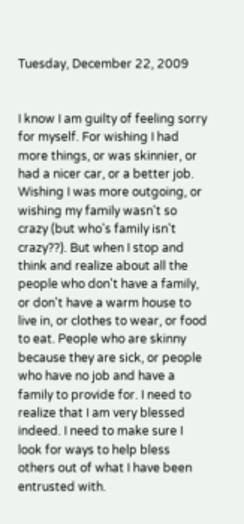Tuesday, December 22, 2009


I know I am guilty of feeling sorry for myself. For wishing I had more things, or was skinnier, or had a nicer car, or a better job. Wishing I was more outgoing, or wishing my family wasn't so crazy (but who's family isn't crazy??). But when I stop and think and realize about all the people who don't have a family, or don't have a warm house to live in, or clothes to wear, or food to eat. People who are skinny because they are sick, or people who have no job and have a family to provide for. I need to realize that I am very blessed indeed. I need to make sure I look for ways to help bless others out of what I have been entrusted with.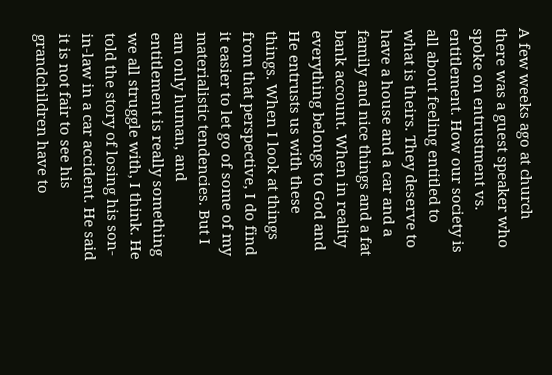A few weeks ago at church there was a guest speaker who spoke on entrustment vs. entitlement. How our society is all about feeling entitled to what is theirs. They deserve to have a house and a car and a family and nice things and a fat bank account. When in reality everything belongs to God and He entrusts us with these things. When I look at things from that perspective, I do find it easier to let go of some of my materialistic tendencies. But I am only human, and entitlement is really something we all struggle with, I think. He told the story of losing his son-in-law in a car accident. He said it is not fair to see his grandchildren have to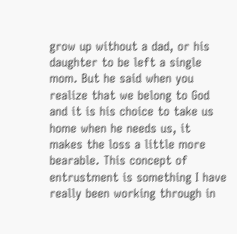grow up without a dad, or his daughter to be left a single mom. But he said when you realize that we belong to God and it is his choice to take us home when he needs us, it makes the loss a little more bearable. This concept of entrustment is something I have really been working through in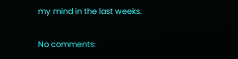my mind in the last weeks.

No comments: